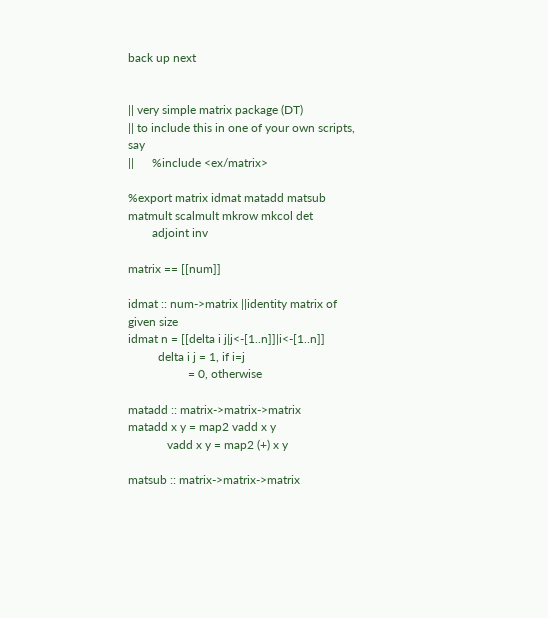back up next


|| very simple matrix package (DT)
|| to include this in one of your own scripts, say
||      %include <ex/matrix>

%export matrix idmat matadd matsub matmult scalmult mkrow mkcol det
        adjoint inv

matrix == [[num]]

idmat :: num->matrix ||identity matrix of given size
idmat n = [[delta i j|j<-[1..n]]|i<-[1..n]]
          delta i j = 1, if i=j
                    = 0, otherwise

matadd :: matrix->matrix->matrix
matadd x y = map2 vadd x y
             vadd x y = map2 (+) x y

matsub :: matrix->matrix->matrix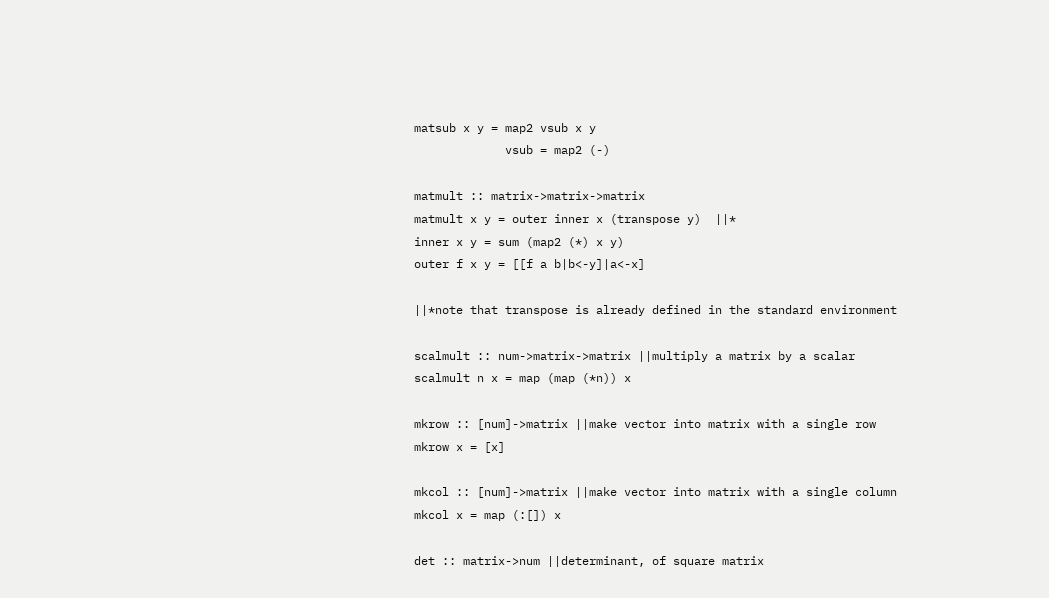matsub x y = map2 vsub x y
             vsub = map2 (-)

matmult :: matrix->matrix->matrix
matmult x y = outer inner x (transpose y)  ||*
inner x y = sum (map2 (*) x y)
outer f x y = [[f a b|b<-y]|a<-x]

||*note that transpose is already defined in the standard environment

scalmult :: num->matrix->matrix ||multiply a matrix by a scalar
scalmult n x = map (map (*n)) x

mkrow :: [num]->matrix ||make vector into matrix with a single row
mkrow x = [x]

mkcol :: [num]->matrix ||make vector into matrix with a single column
mkcol x = map (:[]) x

det :: matrix->num ||determinant, of square matrix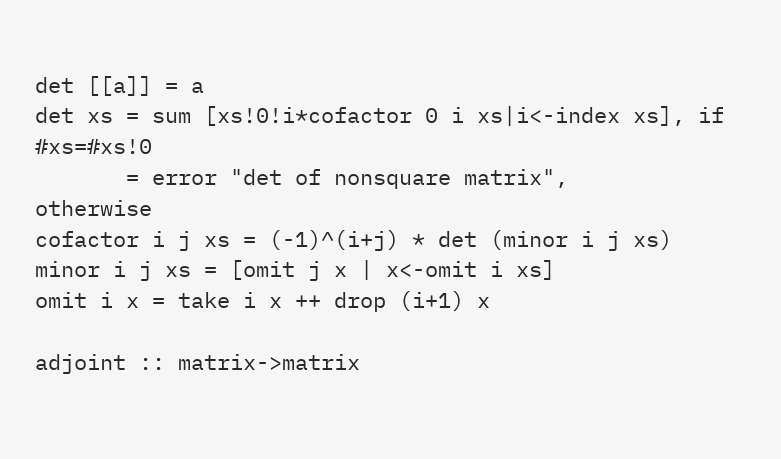det [[a]] = a
det xs = sum [xs!0!i*cofactor 0 i xs|i<-index xs], if #xs=#xs!0
       = error "det of nonsquare matrix",          otherwise
cofactor i j xs = (-1)^(i+j) * det (minor i j xs)
minor i j xs = [omit j x | x<-omit i xs]
omit i x = take i x ++ drop (i+1) x

adjoint :: matrix->matrix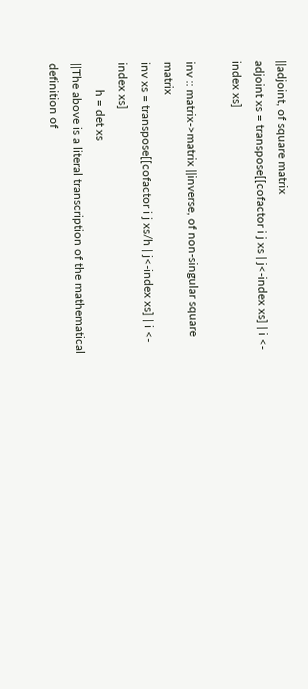||adjoint, of square matrix
adjoint xs = transpose[[cofactor i j xs | j<-index xs] | i <- index xs]

inv :: matrix->matrix ||inverse, of non-singular square matrix
inv xs = transpose[[cofactor i j xs/h | j<-index xs] | i <- index xs]
         h = det xs
||The above is a literal transcription of the mathematical definition of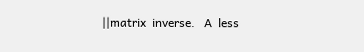||matrix  inverse.   A  less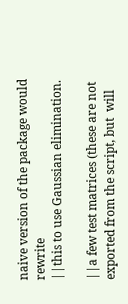naive version of the package would rewrite
||this to use Gaussian elimination.

||a few test matrices (these are not exported from the script, but  will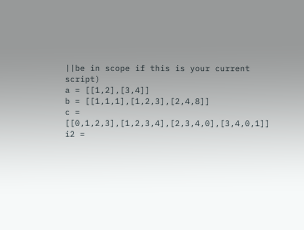||be in scope if this is your current script)
a = [[1,2],[3,4]]
b = [[1,1,1],[1,2,3],[2,4,8]]
c = [[0,1,2,3],[1,2,3,4],[2,3,4,0],[3,4,0,1]]
i2 =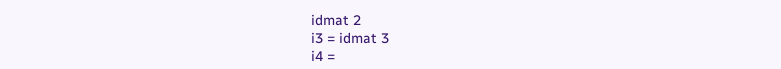idmat 2
i3 = idmat 3
i4 =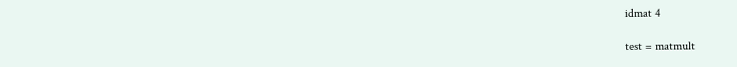idmat 4

test = matmult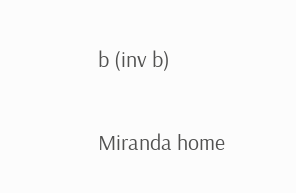b (inv b)

Miranda home